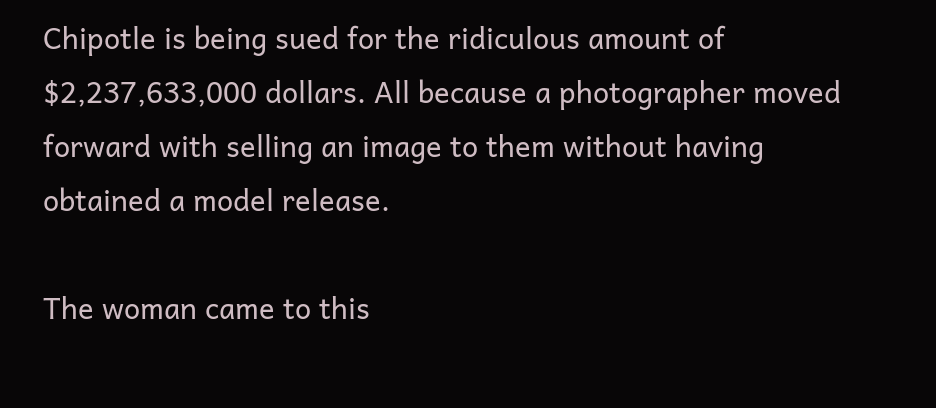Chipotle is being sued for the ridiculous amount of $2,237,633,000 dollars. All because a photographer moved forward with selling an image to them without having obtained a model release.

The woman came to this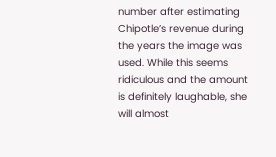number after estimating Chipotle’s revenue during the years the image was used. While this seems ridiculous and the amount is definitely laughable, she will almost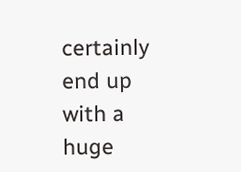certainly end up with a huge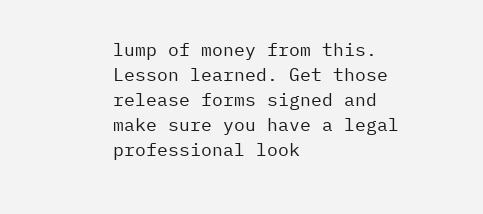lump of money from this. Lesson learned. Get those release forms signed and make sure you have a legal professional look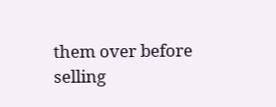them over before selling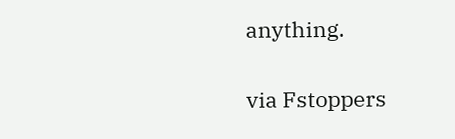anything.

via Fstoppers